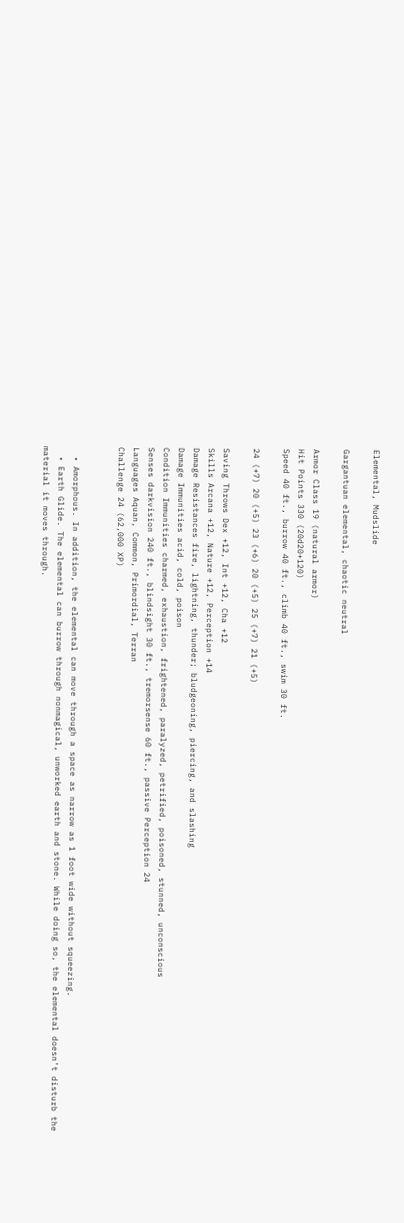Elemental, Mudslide

Gargantuan elemental, chaotic neutral

Armor Class 19 (natural armor)
Hit Points 330 (20d20+120)
Speed 40 ft., burrow 40 ft., climb 40 ft., swim 30 ft.

24 (+7) 20 (+5) 23 (+6) 20 (+5) 25 (+7) 21 (+5)

Saving Throws Dex +12, Int +12, Cha +12
Skills Arcana +12, Nature +12, Perception +14
Damage Resistances fire, lightning, thunder; bludgeoning, piercing, and slashing
Damage Immunities acid, cold, poison
Condition Immunities charmed, exhaustion, frightened, paralyzed, petrified, poisoned, stunned, unconscious
Senses darkvision 240 ft., blindsight 30 ft., tremorsense 60 ft., passive Perception 24
Languages Aquan, Common, Primordial, Terran
Challenge 24 (62,000 XP)


  • Amorphous. In addition, the elemental can move through a space as narrow as 1 foot wide without squeezing.
  • Earth Glide. The elemental can burrow through nonmagical, unworked earth and stone. While doing so, the elemental doesn’t disturb the material it moves through.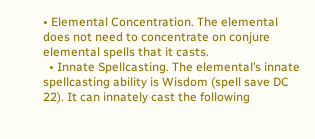• Elemental Concentration. The elemental does not need to concentrate on conjure elemental spells that it casts.
  • Innate Spellcasting. The elemental’s innate spellcasting ability is Wisdom (spell save DC 22). It can innately cast the following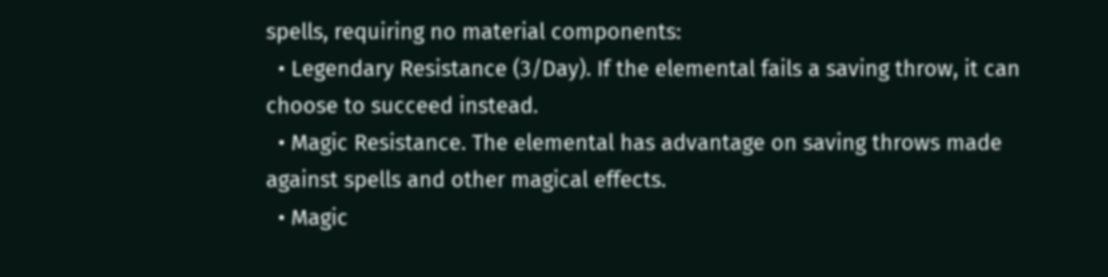spells, requiring no material components:
  • Legendary Resistance (3/Day). If the elemental fails a saving throw, it can choose to succeed instead.
  • Magic Resistance. The elemental has advantage on saving throws made against spells and other magical effects.
  • Magic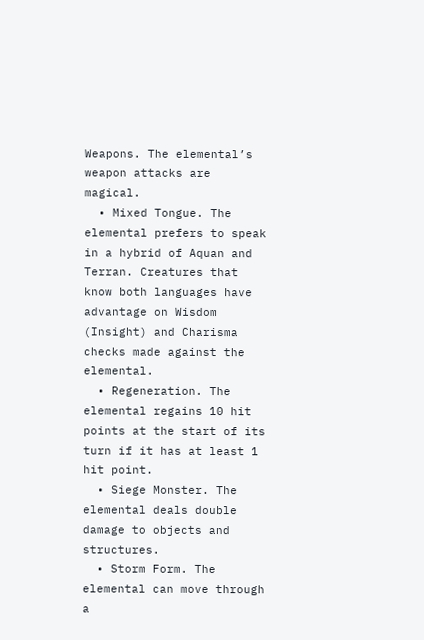Weapons. The elemental’s weapon attacks are magical.
  • Mixed Tongue. The elemental prefers to speak in a hybrid of Aquan and Terran. Creatures that know both languages have advantage on Wisdom (Insight) and Charisma checks made against the elemental.
  • Regeneration. The elemental regains 10 hit points at the start of its turn if it has at least 1 hit point.
  • Siege Monster. The elemental deals double damage to objects and structures.
  • Storm Form. The elemental can move through a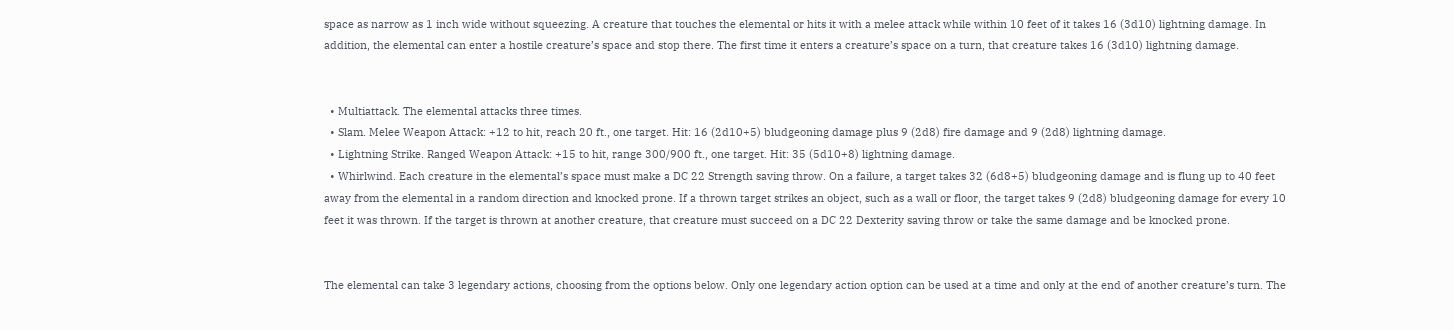space as narrow as 1 inch wide without squeezing. A creature that touches the elemental or hits it with a melee attack while within 10 feet of it takes 16 (3d10) lightning damage. In addition, the elemental can enter a hostile creature’s space and stop there. The first time it enters a creature’s space on a turn, that creature takes 16 (3d10) lightning damage.


  • Multiattack. The elemental attacks three times.
  • Slam. Melee Weapon Attack: +12 to hit, reach 20 ft., one target. Hit: 16 (2d10+5) bludgeoning damage plus 9 (2d8) fire damage and 9 (2d8) lightning damage.
  • Lightning Strike. Ranged Weapon Attack: +15 to hit, range 300/900 ft., one target. Hit: 35 (5d10+8) lightning damage.
  • Whirlwind. Each creature in the elemental’s space must make a DC 22 Strength saving throw. On a failure, a target takes 32 (6d8+5) bludgeoning damage and is flung up to 40 feet away from the elemental in a random direction and knocked prone. If a thrown target strikes an object, such as a wall or floor, the target takes 9 (2d8) bludgeoning damage for every 10 feet it was thrown. If the target is thrown at another creature, that creature must succeed on a DC 22 Dexterity saving throw or take the same damage and be knocked prone.


The elemental can take 3 legendary actions, choosing from the options below. Only one legendary action option can be used at a time and only at the end of another creature’s turn. The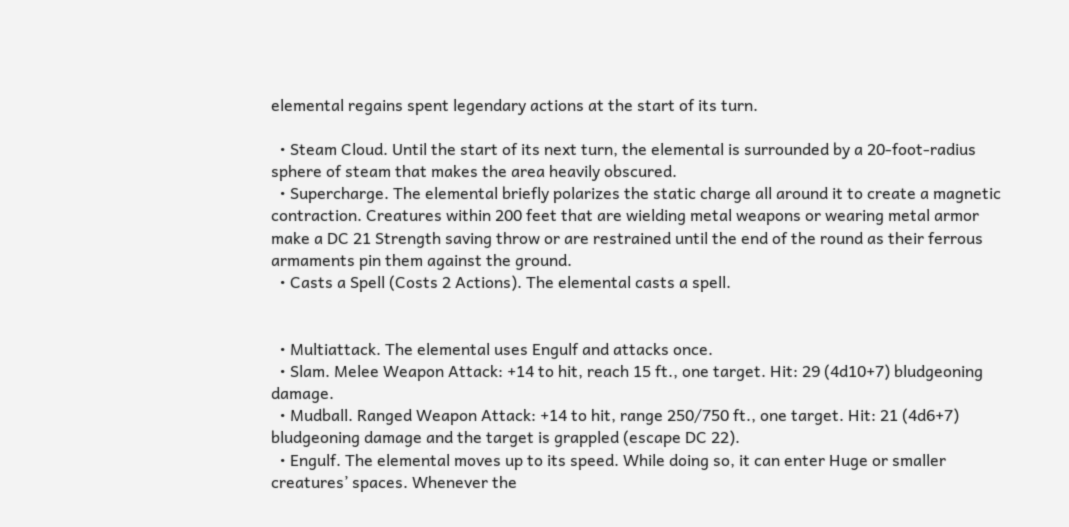elemental regains spent legendary actions at the start of its turn.

  • Steam Cloud. Until the start of its next turn, the elemental is surrounded by a 20-foot-radius sphere of steam that makes the area heavily obscured.
  • Supercharge. The elemental briefly polarizes the static charge all around it to create a magnetic contraction. Creatures within 200 feet that are wielding metal weapons or wearing metal armor make a DC 21 Strength saving throw or are restrained until the end of the round as their ferrous armaments pin them against the ground.
  • Casts a Spell (Costs 2 Actions). The elemental casts a spell.


  • Multiattack. The elemental uses Engulf and attacks once.
  • Slam. Melee Weapon Attack: +14 to hit, reach 15 ft., one target. Hit: 29 (4d10+7) bludgeoning damage.
  • Mudball. Ranged Weapon Attack: +14 to hit, range 250/750 ft., one target. Hit: 21 (4d6+7) bludgeoning damage and the target is grappled (escape DC 22).
  • Engulf. The elemental moves up to its speed. While doing so, it can enter Huge or smaller creatures’ spaces. Whenever the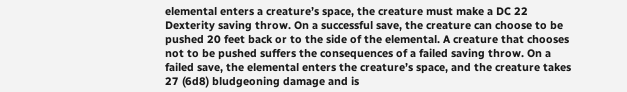elemental enters a creature’s space, the creature must make a DC 22 Dexterity saving throw. On a successful save, the creature can choose to be pushed 20 feet back or to the side of the elemental. A creature that chooses not to be pushed suffers the consequences of a failed saving throw. On a failed save, the elemental enters the creature’s space, and the creature takes 27 (6d8) bludgeoning damage and is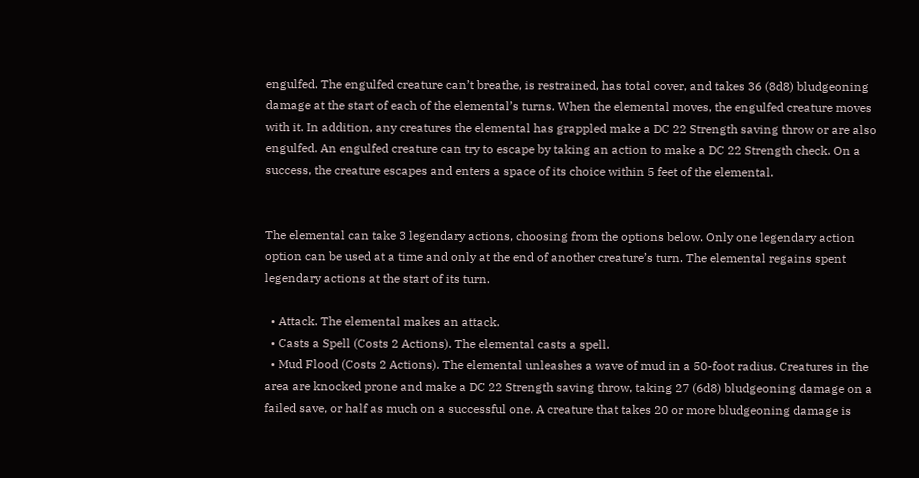engulfed. The engulfed creature can’t breathe, is restrained, has total cover, and takes 36 (8d8) bludgeoning damage at the start of each of the elemental’s turns. When the elemental moves, the engulfed creature moves with it. In addition, any creatures the elemental has grappled make a DC 22 Strength saving throw or are also engulfed. An engulfed creature can try to escape by taking an action to make a DC 22 Strength check. On a success, the creature escapes and enters a space of its choice within 5 feet of the elemental.


The elemental can take 3 legendary actions, choosing from the options below. Only one legendary action option can be used at a time and only at the end of another creature’s turn. The elemental regains spent legendary actions at the start of its turn.

  • Attack. The elemental makes an attack.
  • Casts a Spell (Costs 2 Actions). The elemental casts a spell.
  • Mud Flood (Costs 2 Actions). The elemental unleashes a wave of mud in a 50-foot radius. Creatures in the area are knocked prone and make a DC 22 Strength saving throw, taking 27 (6d8) bludgeoning damage on a failed save, or half as much on a successful one. A creature that takes 20 or more bludgeoning damage is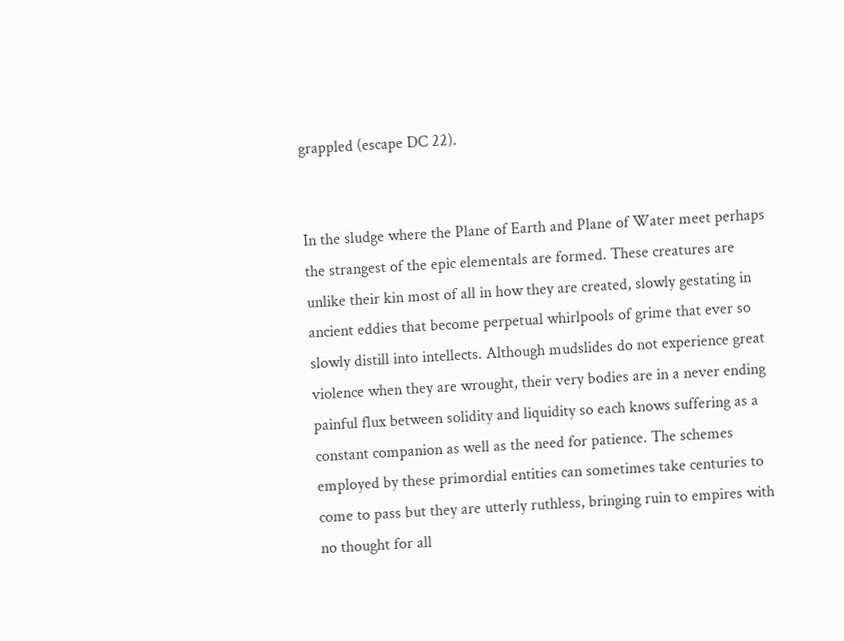grappled (escape DC 22).


In the sludge where the Plane of Earth and Plane of Water meet perhaps the strangest of the epic elementals are formed. These creatures are unlike their kin most of all in how they are created, slowly gestating in ancient eddies that become perpetual whirlpools of grime that ever so slowly distill into intellects. Although mudslides do not experience great violence when they are wrought, their very bodies are in a never ending painful flux between solidity and liquidity so each knows suffering as a constant companion as well as the need for patience. The schemes employed by these primordial entities can sometimes take centuries to come to pass but they are utterly ruthless, bringing ruin to empires with no thought for all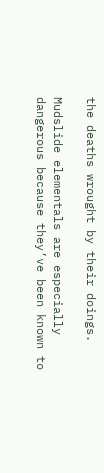the deaths wrought by their doings.

Mudslide elementals are especially dangerous because they’ve been known to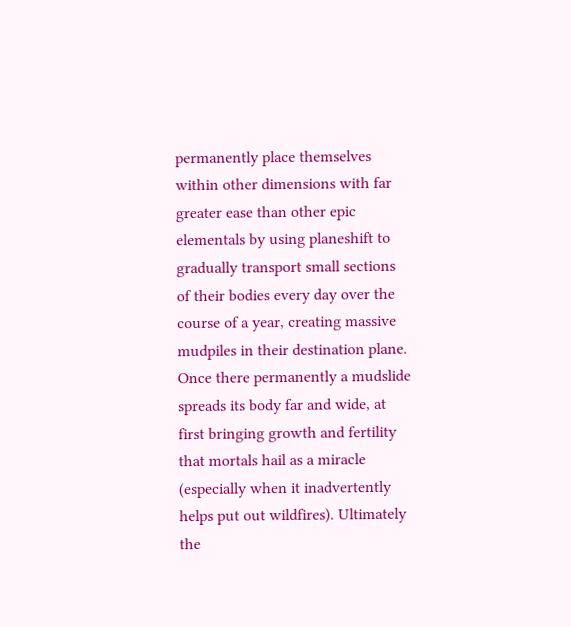permanently place themselves within other dimensions with far greater ease than other epic elementals by using planeshift to gradually transport small sections of their bodies every day over the course of a year, creating massive mudpiles in their destination plane. Once there permanently a mudslide spreads its body far and wide, at first bringing growth and fertility that mortals hail as a miracle (especially when it inadvertently helps put out wildfires). Ultimately the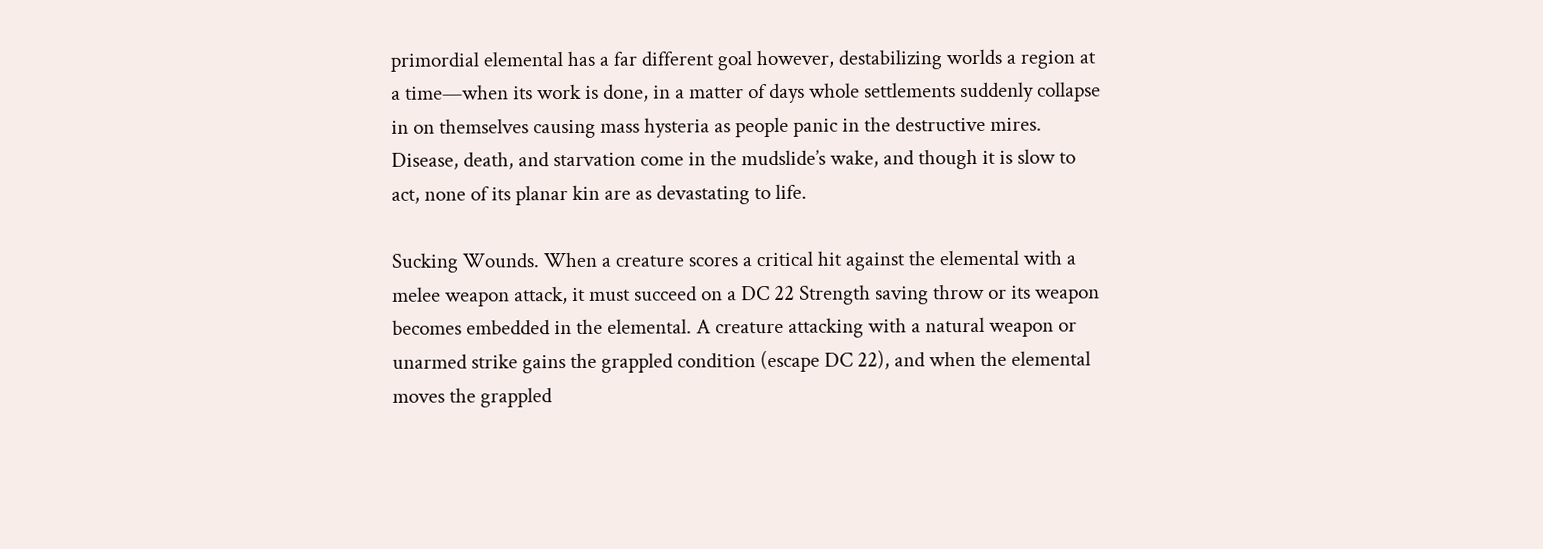primordial elemental has a far different goal however, destabilizing worlds a region at a time—when its work is done, in a matter of days whole settlements suddenly collapse in on themselves causing mass hysteria as people panic in the destructive mires. Disease, death, and starvation come in the mudslide’s wake, and though it is slow to act, none of its planar kin are as devastating to life.

Sucking Wounds. When a creature scores a critical hit against the elemental with a melee weapon attack, it must succeed on a DC 22 Strength saving throw or its weapon becomes embedded in the elemental. A creature attacking with a natural weapon or unarmed strike gains the grappled condition (escape DC 22), and when the elemental moves the grappled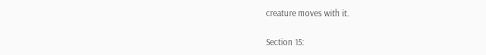creature moves with it.

Section 15: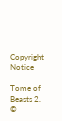Copyright Notice

Tome of Beasts 2. ©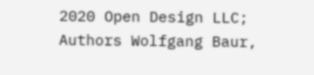2020 Open Design LLC; Authors Wolfgang Baur,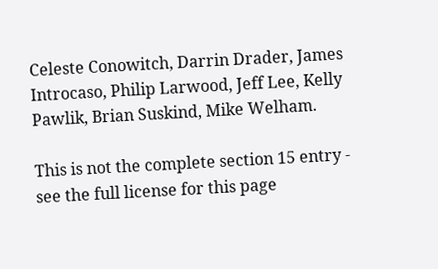Celeste Conowitch, Darrin Drader, James Introcaso, Philip Larwood, Jeff Lee, Kelly Pawlik, Brian Suskind, Mike Welham.

This is not the complete section 15 entry - see the full license for this page